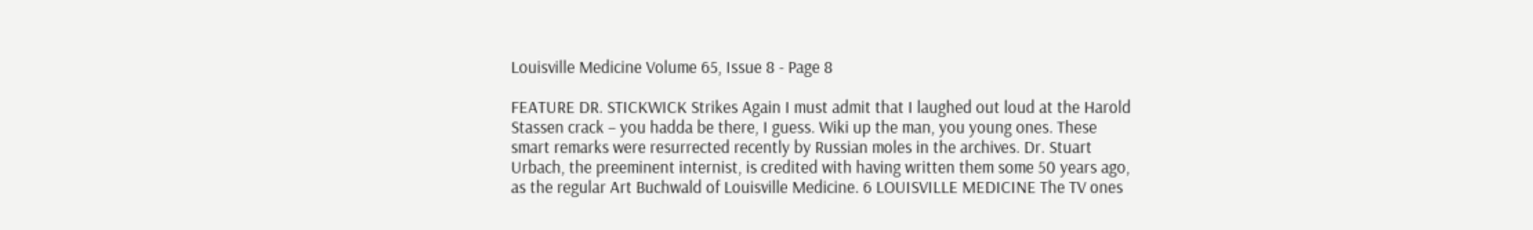Louisville Medicine Volume 65, Issue 8 - Page 8

FEATURE DR. STICKWICK Strikes Again I must admit that I laughed out loud at the Harold Stassen crack – you hadda be there, I guess. Wiki up the man, you young ones. These smart remarks were resurrected recently by Russian moles in the archives. Dr. Stuart Urbach, the preeminent internist, is credited with having written them some 50 years ago, as the regular Art Buchwald of Louisville Medicine. 6 LOUISVILLE MEDICINE The TV ones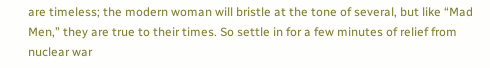are timeless; the modern woman will bristle at the tone of several, but like “Mad Men,” they are true to their times. So settle in for a few minutes of relief from nuclear war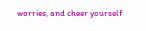worries, and cheer yourself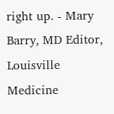right up. - Mary Barry, MD Editor, Louisville Medicine